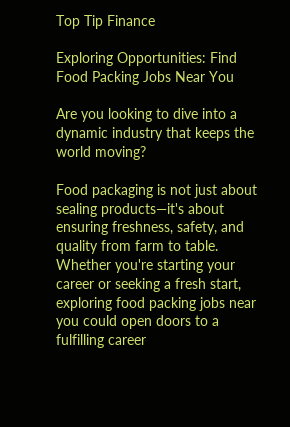Top Tip Finance

Exploring Opportunities: Find Food Packing Jobs Near You

Are you looking to dive into a dynamic industry that keeps the world moving?

Food packaging is not just about sealing products—it's about ensuring freshness, safety, and quality from farm to table. Whether you're starting your career or seeking a fresh start, exploring food packing jobs near you could open doors to a fulfilling career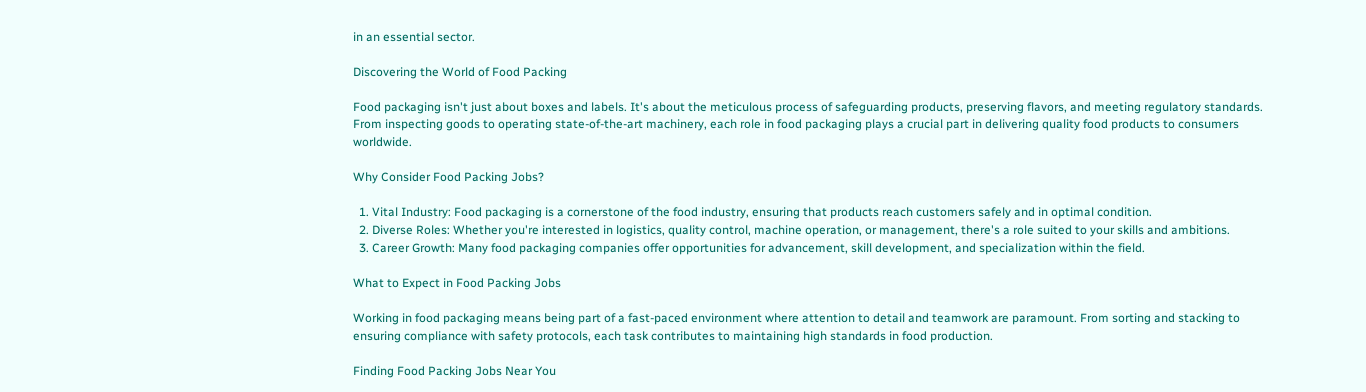in an essential sector.

Discovering the World of Food Packing

Food packaging isn't just about boxes and labels. It's about the meticulous process of safeguarding products, preserving flavors, and meeting regulatory standards. From inspecting goods to operating state-of-the-art machinery, each role in food packaging plays a crucial part in delivering quality food products to consumers worldwide.

Why Consider Food Packing Jobs?

  1. Vital Industry: Food packaging is a cornerstone of the food industry, ensuring that products reach customers safely and in optimal condition.
  2. Diverse Roles: Whether you're interested in logistics, quality control, machine operation, or management, there's a role suited to your skills and ambitions.
  3. Career Growth: Many food packaging companies offer opportunities for advancement, skill development, and specialization within the field.

What to Expect in Food Packing Jobs

Working in food packaging means being part of a fast-paced environment where attention to detail and teamwork are paramount. From sorting and stacking to ensuring compliance with safety protocols, each task contributes to maintaining high standards in food production.

Finding Food Packing Jobs Near You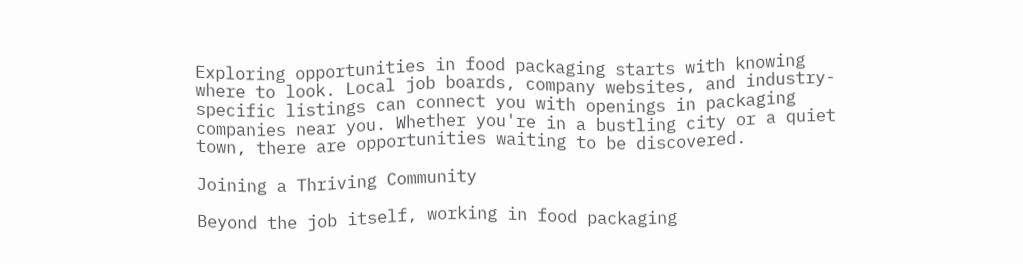Exploring opportunities in food packaging starts with knowing where to look. Local job boards, company websites, and industry-specific listings can connect you with openings in packaging companies near you. Whether you're in a bustling city or a quiet town, there are opportunities waiting to be discovered.

Joining a Thriving Community

Beyond the job itself, working in food packaging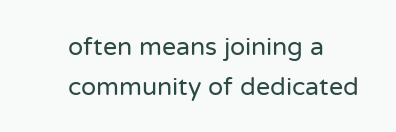often means joining a community of dedicated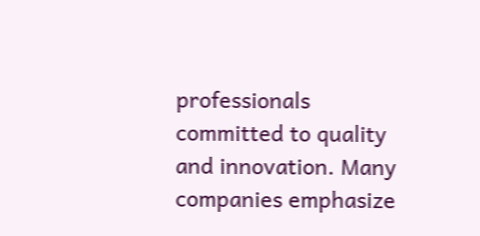professionals committed to quality and innovation. Many companies emphasize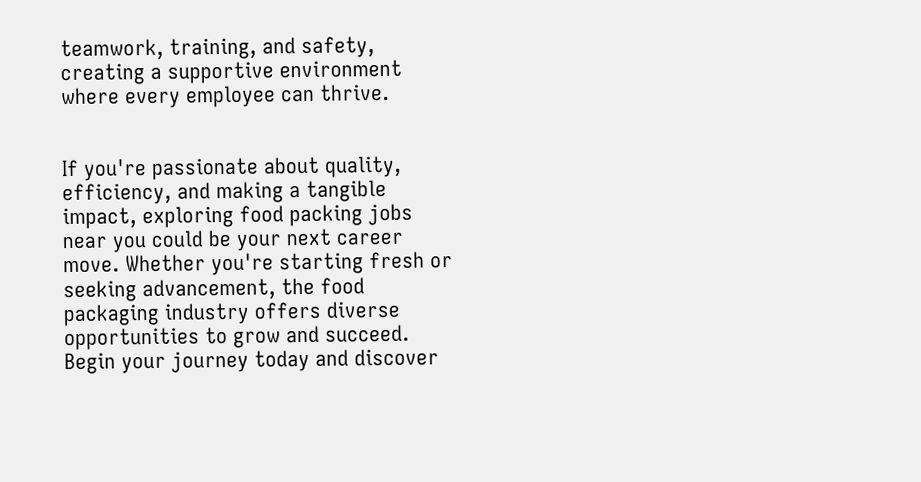teamwork, training, and safety, creating a supportive environment where every employee can thrive.


If you're passionate about quality, efficiency, and making a tangible impact, exploring food packing jobs near you could be your next career move. Whether you're starting fresh or seeking advancement, the food packaging industry offers diverse opportunities to grow and succeed. Begin your journey today and discover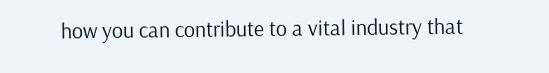how you can contribute to a vital industry that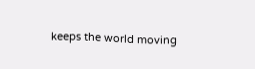keeps the world moving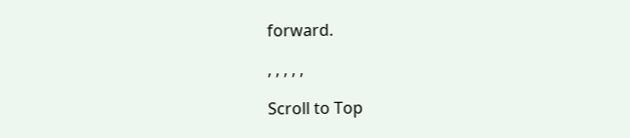forward.

, , , , ,

Scroll to Top